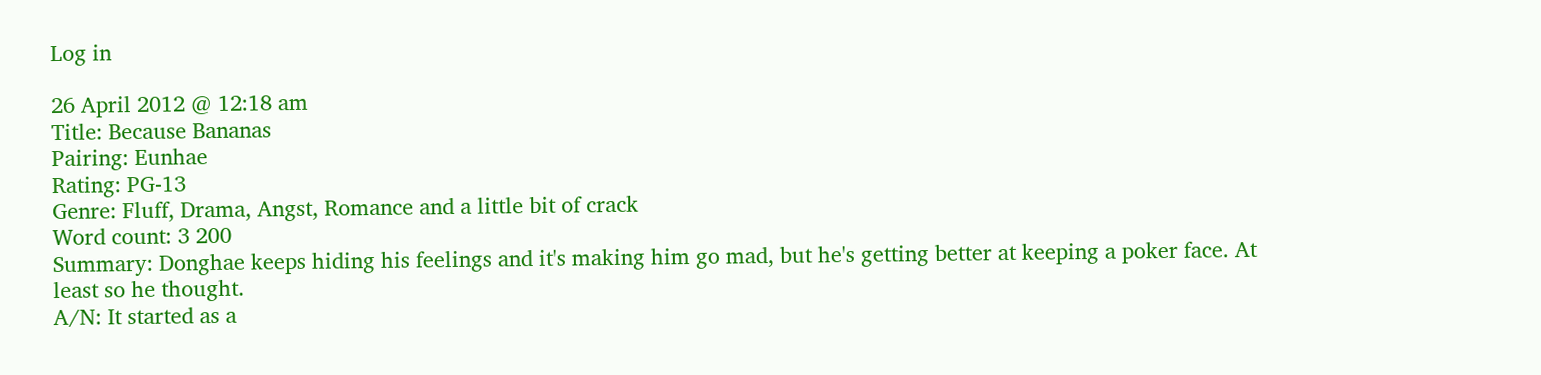Log in

26 April 2012 @ 12:18 am
Title: Because Bananas
Pairing: Eunhae
Rating: PG-13
Genre: Fluff, Drama, Angst, Romance and a little bit of crack
Word count: 3 200
Summary: Donghae keeps hiding his feelings and it's making him go mad, but he's getting better at keeping a poker face. At least so he thought.
A/N: It started as a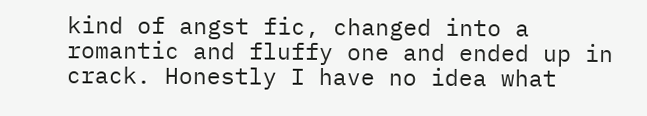kind of angst fic, changed into a romantic and fluffy one and ended up in crack. Honestly I have no idea what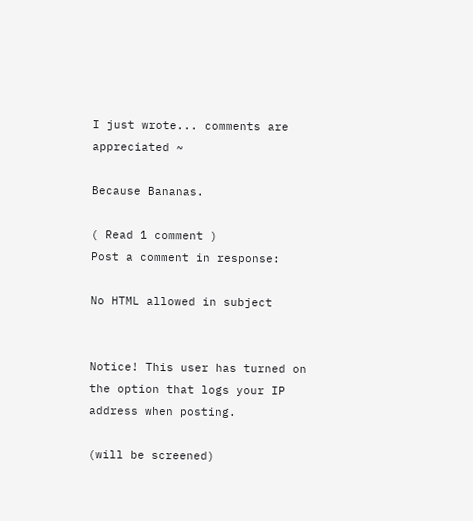I just wrote... comments are appreciated ~

Because Bananas.

( Read 1 comment )
Post a comment in response:

No HTML allowed in subject


Notice! This user has turned on the option that logs your IP address when posting.

(will be screened)